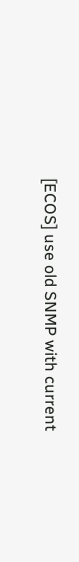[ECOS] use old SNMP with current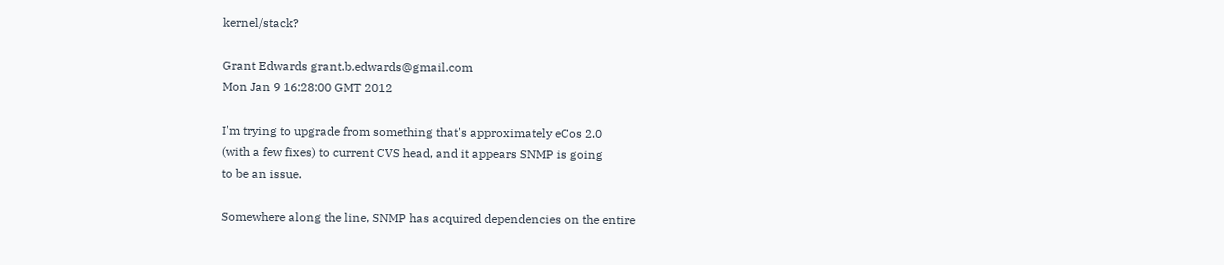kernel/stack?

Grant Edwards grant.b.edwards@gmail.com
Mon Jan 9 16:28:00 GMT 2012

I'm trying to upgrade from something that's approximately eCos 2.0
(with a few fixes) to current CVS head, and it appears SNMP is going
to be an issue.

Somewhere along the line, SNMP has acquired dependencies on the entire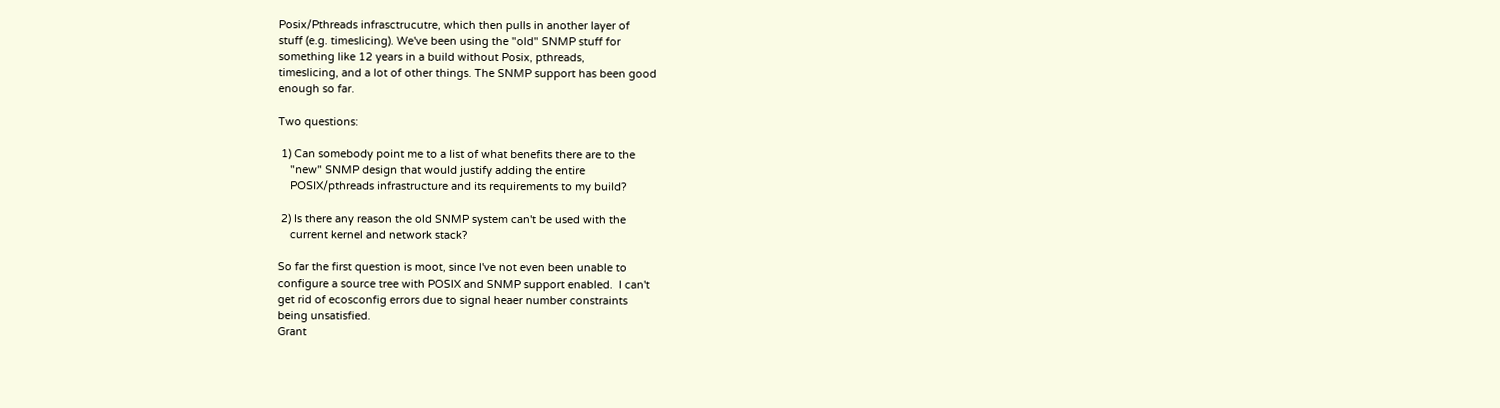Posix/Pthreads infrasctrucutre, which then pulls in another layer of
stuff (e.g. timeslicing). We've been using the "old" SNMP stuff for
something like 12 years in a build without Posix, pthreads,
timeslicing, and a lot of other things. The SNMP support has been good
enough so far.

Two questions:

 1) Can somebody point me to a list of what benefits there are to the
    "new" SNMP design that would justify adding the entire
    POSIX/pthreads infrastructure and its requirements to my build?

 2) Is there any reason the old SNMP system can't be used with the
    current kernel and network stack?

So far the first question is moot, since I've not even been unable to
configure a source tree with POSIX and SNMP support enabled.  I can't
get rid of ecosconfig errors due to signal heaer number constraints
being unsatisfied.
Grant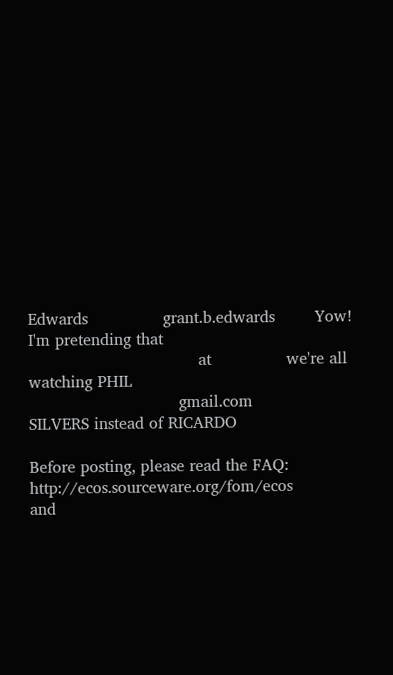Edwards               grant.b.edwards        Yow! I'm pretending that
                                  at               we're all watching PHIL
                              gmail.com            SILVERS instead of RICARDO

Before posting, please read the FAQ: http://ecos.sourceware.org/fom/ecos
and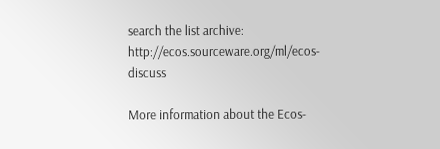search the list archive: http://ecos.sourceware.org/ml/ecos-discuss

More information about the Ecos-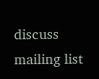discuss mailing list